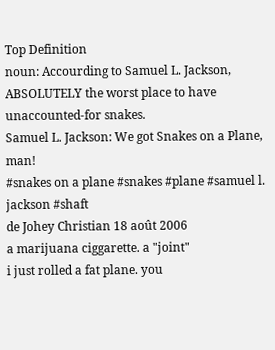Top Definition
noun: Accourding to Samuel L. Jackson, ABSOLUTELY the worst place to have unaccounted-for snakes.
Samuel L. Jackson: We got Snakes on a Plane, man!
#snakes on a plane #snakes #plane #samuel l. jackson #shaft
de Johey Christian 18 août 2006
a marijuana ciggarette. a "joint"
i just rolled a fat plane. you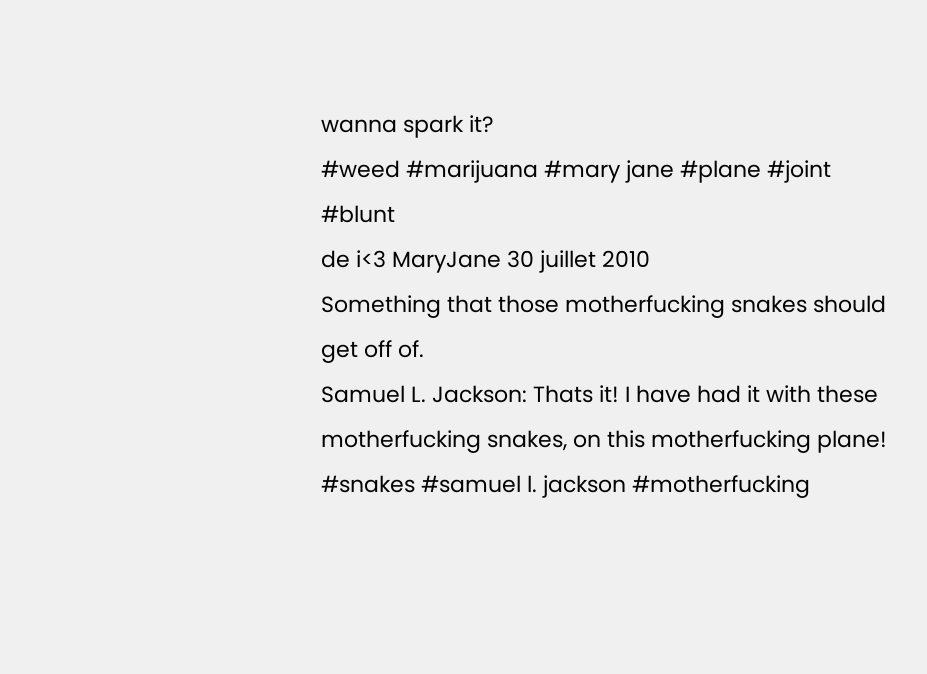wanna spark it?
#weed #marijuana #mary jane #plane #joint #blunt
de i<3 MaryJane 30 juillet 2010
Something that those motherfucking snakes should get off of.
Samuel L. Jackson: Thats it! I have had it with these motherfucking snakes, on this motherfucking plane!
#snakes #samuel l. jackson #motherfucking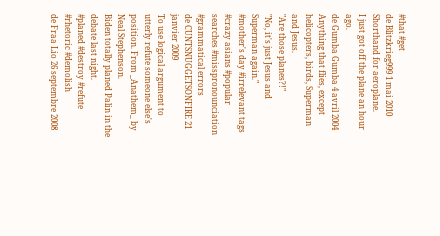#that #get
de Blitzkrieg999 1 mai 2010
Shorthand for aeroplane.
I just got off the plane an hour ago.
de Gumba Gumba 4 avril 2004
Anything that flies, except helicopters, birds, Superman and Jesus.
"Are those planes?!"
"No, it's just Jesus and Superman again."
#mother's day #irrelevant tags #crazy asians #popular searches #misspronounciation #grammatical errors
de CUNTSNUGGETSONFIRE 21 janvier 2009
To use logical argument to utterly refute someone else's position. From _Anathem_ by Neal Stephenson.
Biden totally planed Palin in the debate last night.
#planed #destroy #refute #rhetoric #demolish
de Fraa Lio 26 septembre 2008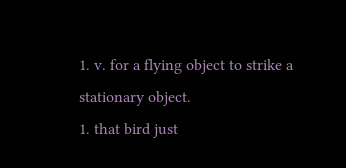1. v. for a flying object to strike a stationary object.
1. that bird just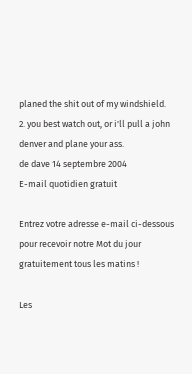planed the shit out of my windshield.
2. you best watch out, or i'll pull a john denver and plane your ass.
de dave 14 septembre 2004
E-mail quotidien gratuit

Entrez votre adresse e-mail ci-dessous pour recevoir notre Mot du jour gratuitement tous les matins !

Les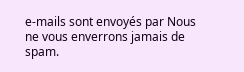e-mails sont envoyés par Nous ne vous enverrons jamais de spam.